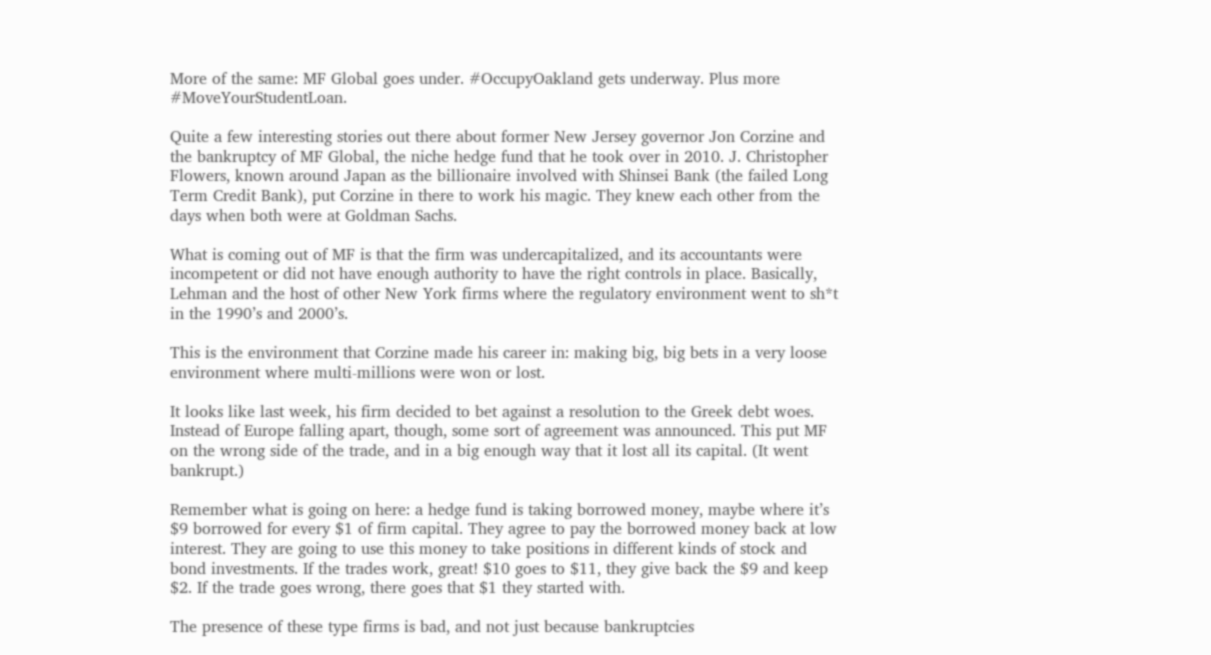More of the same: MF Global goes under. #OccupyOakland gets underway. Plus more #MoveYourStudentLoan.

Quite a few interesting stories out there about former New Jersey governor Jon Corzine and the bankruptcy of MF Global, the niche hedge fund that he took over in 2010. J. Christopher Flowers, known around Japan as the billionaire involved with Shinsei Bank (the failed Long Term Credit Bank), put Corzine in there to work his magic. They knew each other from the days when both were at Goldman Sachs.

What is coming out of MF is that the firm was undercapitalized, and its accountants were incompetent or did not have enough authority to have the right controls in place. Basically, Lehman and the host of other New York firms where the regulatory environment went to sh*t in the 1990’s and 2000’s.

This is the environment that Corzine made his career in: making big, big bets in a very loose environment where multi-millions were won or lost.

It looks like last week, his firm decided to bet against a resolution to the Greek debt woes. Instead of Europe falling apart, though, some sort of agreement was announced. This put MF on the wrong side of the trade, and in a big enough way that it lost all its capital. (It went bankrupt.)

Remember what is going on here: a hedge fund is taking borrowed money, maybe where it’s $9 borrowed for every $1 of firm capital. They agree to pay the borrowed money back at low interest. They are going to use this money to take positions in different kinds of stock and bond investments. If the trades work, great! $10 goes to $11, they give back the $9 and keep $2. If the trade goes wrong, there goes that $1 they started with.

The presence of these type firms is bad, and not just because bankruptcies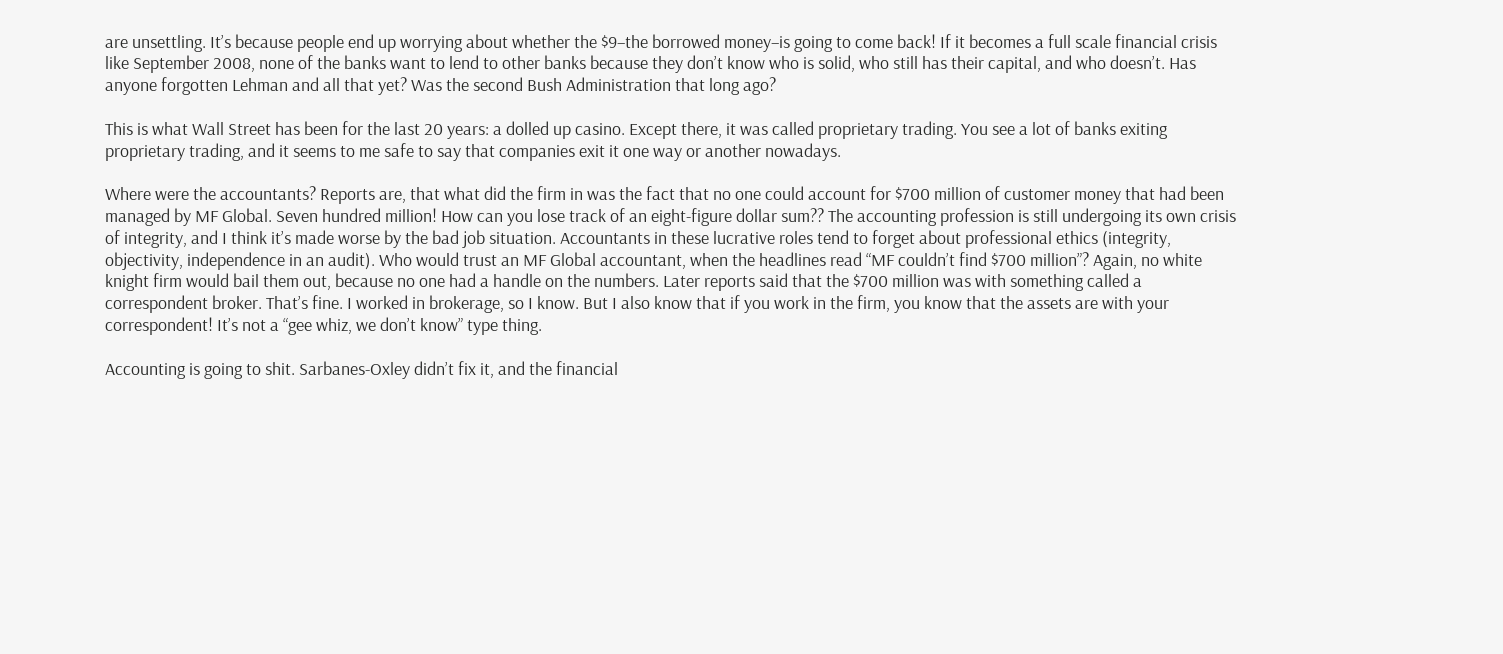are unsettling. It’s because people end up worrying about whether the $9–the borrowed money–is going to come back! If it becomes a full scale financial crisis like September 2008, none of the banks want to lend to other banks because they don’t know who is solid, who still has their capital, and who doesn’t. Has anyone forgotten Lehman and all that yet? Was the second Bush Administration that long ago?

This is what Wall Street has been for the last 20 years: a dolled up casino. Except there, it was called proprietary trading. You see a lot of banks exiting proprietary trading, and it seems to me safe to say that companies exit it one way or another nowadays.

Where were the accountants? Reports are, that what did the firm in was the fact that no one could account for $700 million of customer money that had been managed by MF Global. Seven hundred million! How can you lose track of an eight-figure dollar sum?? The accounting profession is still undergoing its own crisis of integrity, and I think it’s made worse by the bad job situation. Accountants in these lucrative roles tend to forget about professional ethics (integrity, objectivity, independence in an audit). Who would trust an MF Global accountant, when the headlines read “MF couldn’t find $700 million”? Again, no white knight firm would bail them out, because no one had a handle on the numbers. Later reports said that the $700 million was with something called a correspondent broker. That’s fine. I worked in brokerage, so I know. But I also know that if you work in the firm, you know that the assets are with your correspondent! It’s not a “gee whiz, we don’t know” type thing.

Accounting is going to shit. Sarbanes-Oxley didn’t fix it, and the financial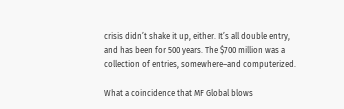crisis didn’t shake it up, either. It’s all double entry, and has been for 500 years. The $700 million was a collection of entries, somewhere–and computerized.

What a coincidence that MF Global blows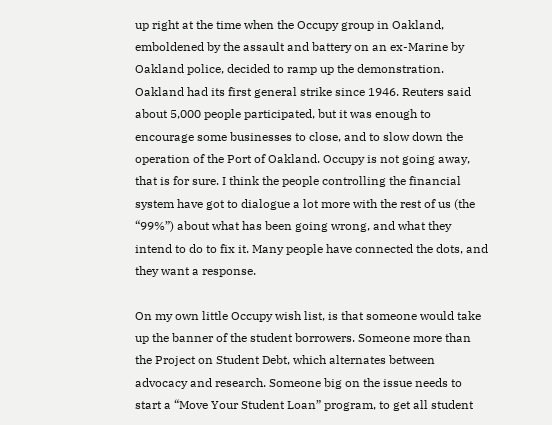up right at the time when the Occupy group in Oakland, emboldened by the assault and battery on an ex-Marine by Oakland police, decided to ramp up the demonstration. Oakland had its first general strike since 1946. Reuters said about 5,000 people participated, but it was enough to encourage some businesses to close, and to slow down the operation of the Port of Oakland. Occupy is not going away, that is for sure. I think the people controlling the financial system have got to dialogue a lot more with the rest of us (the “99%”) about what has been going wrong, and what they intend to do to fix it. Many people have connected the dots, and they want a response.

On my own little Occupy wish list, is that someone would take up the banner of the student borrowers. Someone more than the Project on Student Debt, which alternates between advocacy and research. Someone big on the issue needs to start a “Move Your Student Loan” program, to get all student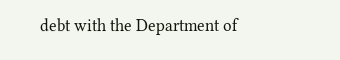debt with the Department of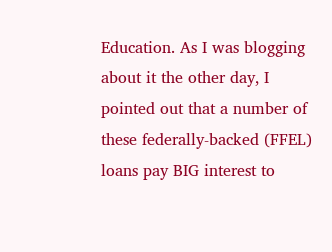Education. As I was blogging about it the other day, I pointed out that a number of these federally-backed (FFEL) loans pay BIG interest to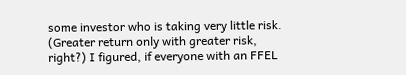some investor who is taking very little risk. (Greater return only with greater risk, right?) I figured, if everyone with an FFEL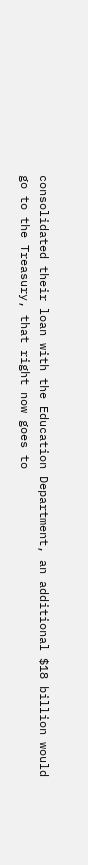consolidated their loan with the Education Department, an additional $18 billion would go to the Treasury, that right now goes to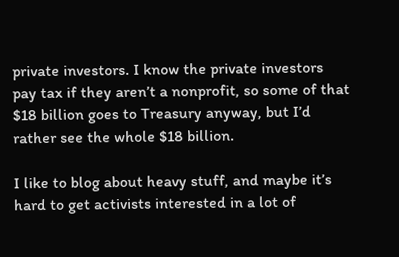private investors. I know the private investors pay tax if they aren’t a nonprofit, so some of that $18 billion goes to Treasury anyway, but I’d rather see the whole $18 billion.

I like to blog about heavy stuff, and maybe it’s hard to get activists interested in a lot of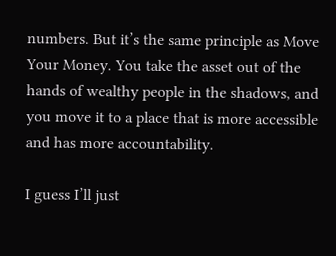numbers. But it’s the same principle as Move Your Money. You take the asset out of the hands of wealthy people in the shadows, and you move it to a place that is more accessible and has more accountability.

I guess I’ll just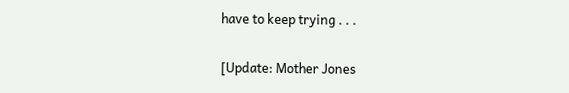have to keep trying . . .

[Update: Mother Jones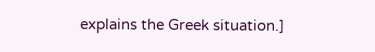explains the Greek situation.]